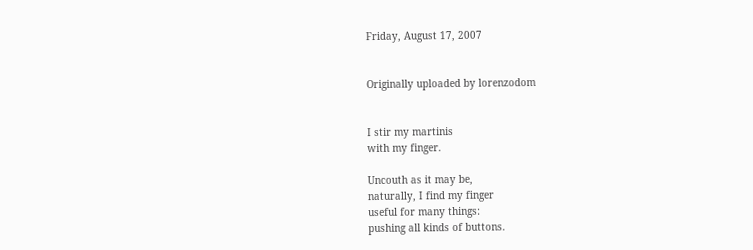Friday, August 17, 2007


Originally uploaded by lorenzodom


I stir my martinis
with my finger.

Uncouth as it may be,
naturally, I find my finger
useful for many things:
pushing all kinds of buttons.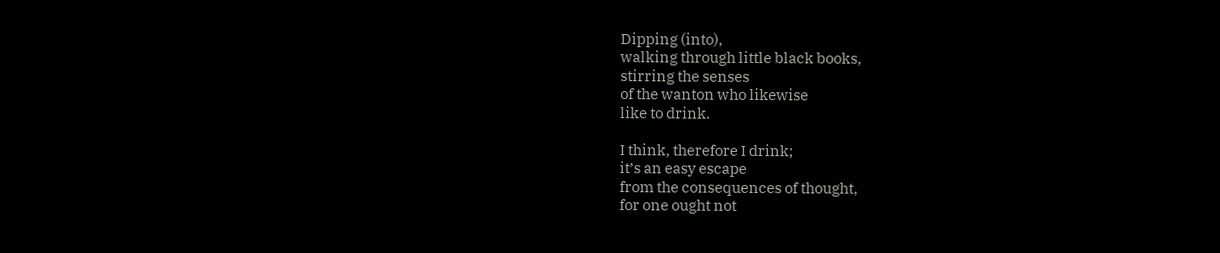Dipping (into),
walking through little black books,
stirring the senses
of the wanton who likewise
like to drink.

I think, therefore I drink;
it’s an easy escape
from the consequences of thought,
for one ought not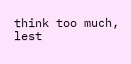think too much,
lest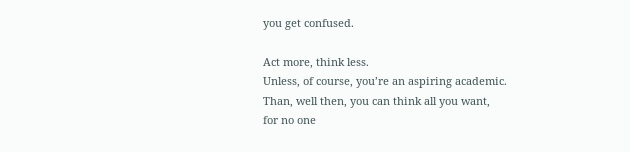you get confused.

Act more, think less.
Unless, of course, you’re an aspiring academic.
Than, well then, you can think all you want,
for no one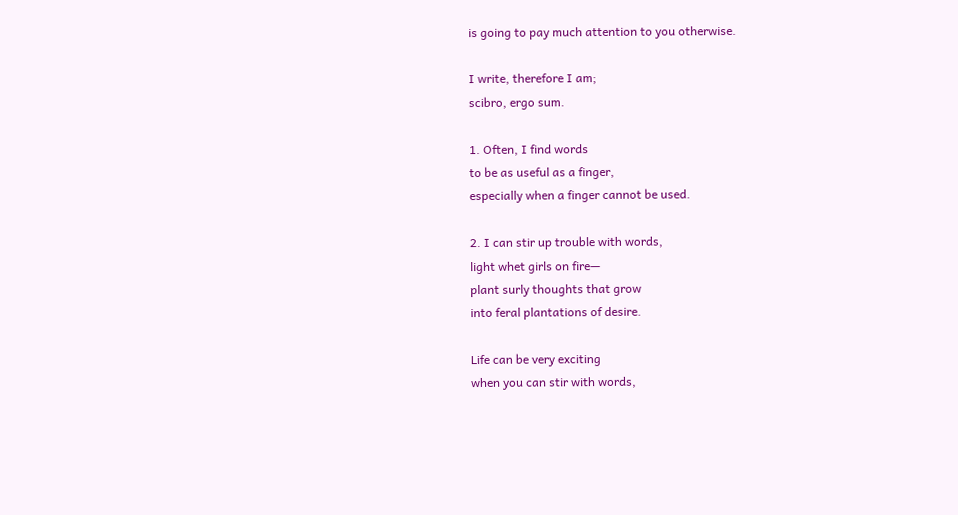is going to pay much attention to you otherwise.

I write, therefore I am;
scibro, ergo sum.

1. Often, I find words
to be as useful as a finger,
especially when a finger cannot be used.

2. I can stir up trouble with words,
light whet girls on fire—
plant surly thoughts that grow
into feral plantations of desire.

Life can be very exciting
when you can stir with words,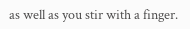as well as you stir with a finger.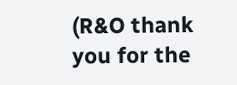(R&O thank you for the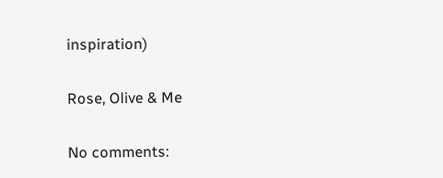inspiration)

Rose, Olive & Me

No comments: